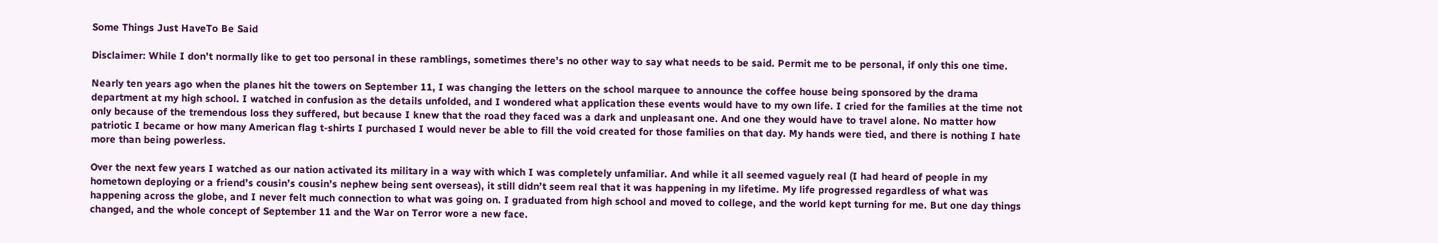Some Things Just HaveTo Be Said

Disclaimer: While I don’t normally like to get too personal in these ramblings, sometimes there’s no other way to say what needs to be said. Permit me to be personal, if only this one time.

Nearly ten years ago when the planes hit the towers on September 11, I was changing the letters on the school marquee to announce the coffee house being sponsored by the drama department at my high school. I watched in confusion as the details unfolded, and I wondered what application these events would have to my own life. I cried for the families at the time not only because of the tremendous loss they suffered, but because I knew that the road they faced was a dark and unpleasant one. And one they would have to travel alone. No matter how patriotic I became or how many American flag t-shirts I purchased I would never be able to fill the void created for those families on that day. My hands were tied, and there is nothing I hate more than being powerless.

Over the next few years I watched as our nation activated its military in a way with which I was completely unfamiliar. And while it all seemed vaguely real (I had heard of people in my hometown deploying or a friend’s cousin’s cousin’s nephew being sent overseas), it still didn’t seem real that it was happening in my lifetime. My life progressed regardless of what was happening across the globe, and I never felt much connection to what was going on. I graduated from high school and moved to college, and the world kept turning for me. But one day things changed, and the whole concept of September 11 and the War on Terror wore a new face.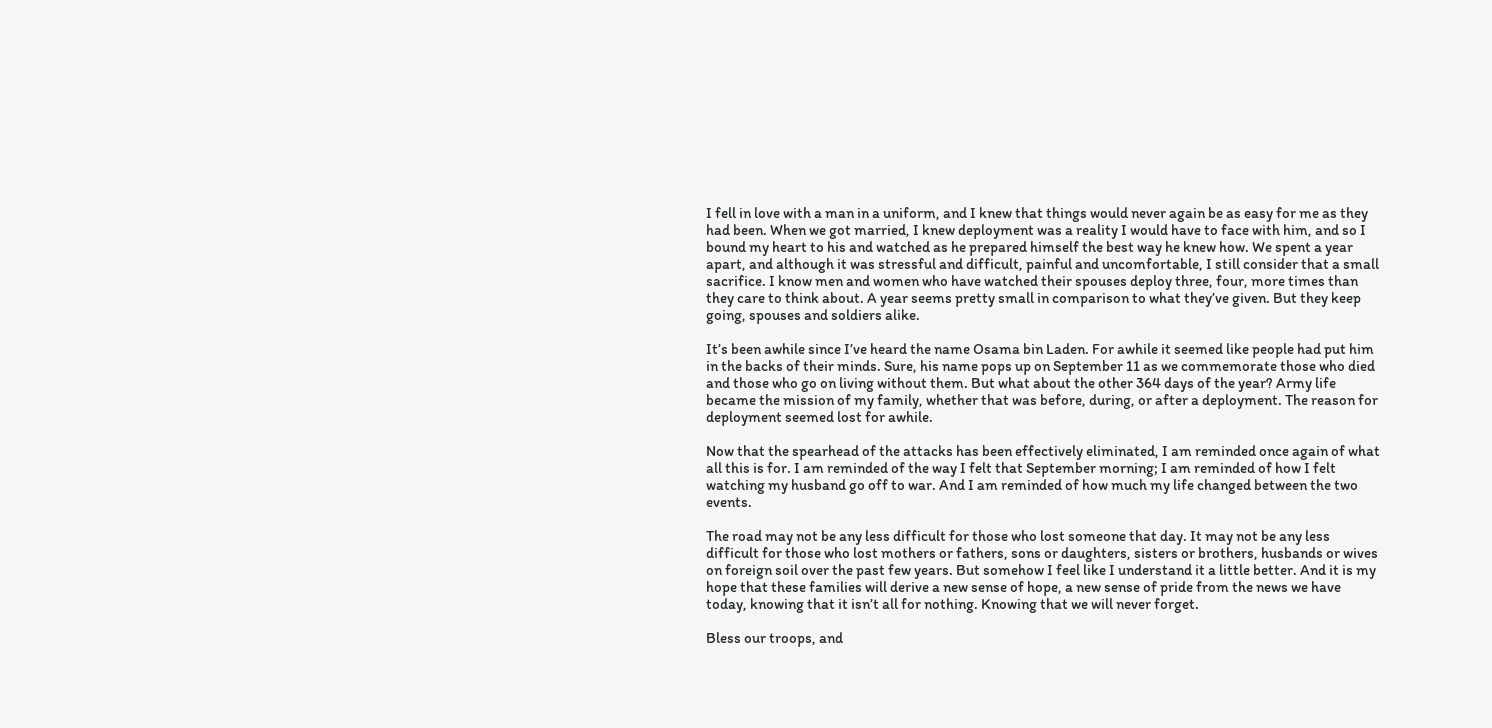I fell in love with a man in a uniform, and I knew that things would never again be as easy for me as they had been. When we got married, I knew deployment was a reality I would have to face with him, and so I bound my heart to his and watched as he prepared himself the best way he knew how. We spent a year apart, and although it was stressful and difficult, painful and uncomfortable, I still consider that a small sacrifice. I know men and women who have watched their spouses deploy three, four, more times than they care to think about. A year seems pretty small in comparison to what they’ve given. But they keep going, spouses and soldiers alike.

It’s been awhile since I’ve heard the name Osama bin Laden. For awhile it seemed like people had put him in the backs of their minds. Sure, his name pops up on September 11 as we commemorate those who died and those who go on living without them. But what about the other 364 days of the year? Army life became the mission of my family, whether that was before, during, or after a deployment. The reason for deployment seemed lost for awhile.

Now that the spearhead of the attacks has been effectively eliminated, I am reminded once again of what all this is for. I am reminded of the way I felt that September morning; I am reminded of how I felt watching my husband go off to war. And I am reminded of how much my life changed between the two events.

The road may not be any less difficult for those who lost someone that day. It may not be any less difficult for those who lost mothers or fathers, sons or daughters, sisters or brothers, husbands or wives on foreign soil over the past few years. But somehow I feel like I understand it a little better. And it is my hope that these families will derive a new sense of hope, a new sense of pride from the news we have today, knowing that it isn’t all for nothing. Knowing that we will never forget.

Bless our troops, and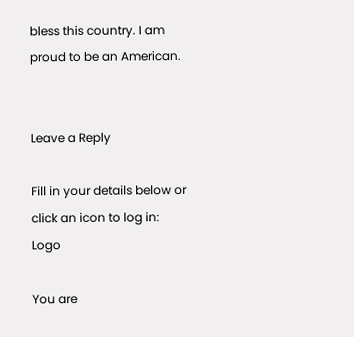bless this country. I am proud to be an American.


Leave a Reply

Fill in your details below or click an icon to log in: Logo

You are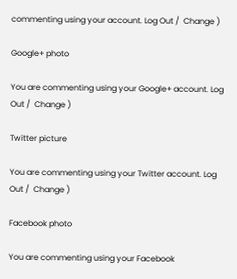commenting using your account. Log Out /  Change )

Google+ photo

You are commenting using your Google+ account. Log Out /  Change )

Twitter picture

You are commenting using your Twitter account. Log Out /  Change )

Facebook photo

You are commenting using your Facebook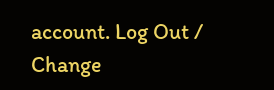account. Log Out /  Change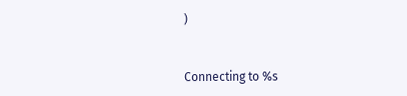)


Connecting to %s